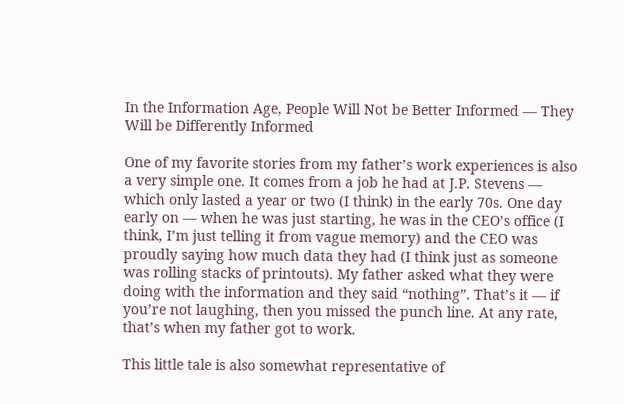In the Information Age, People Will Not be Better Informed — They Will be Differently Informed

One of my favorite stories from my father’s work experiences is also a very simple one. It comes from a job he had at J.P. Stevens — which only lasted a year or two (I think) in the early 70s. One day early on — when he was just starting, he was in the CEO’s office (I think, I’m just telling it from vague memory) and the CEO was proudly saying how much data they had (I think just as someone was rolling stacks of printouts). My father asked what they were doing with the information and they said “nothing”. That’s it — if you’re not laughing, then you missed the punch line. At any rate, that’s when my father got to work.

This little tale is also somewhat representative of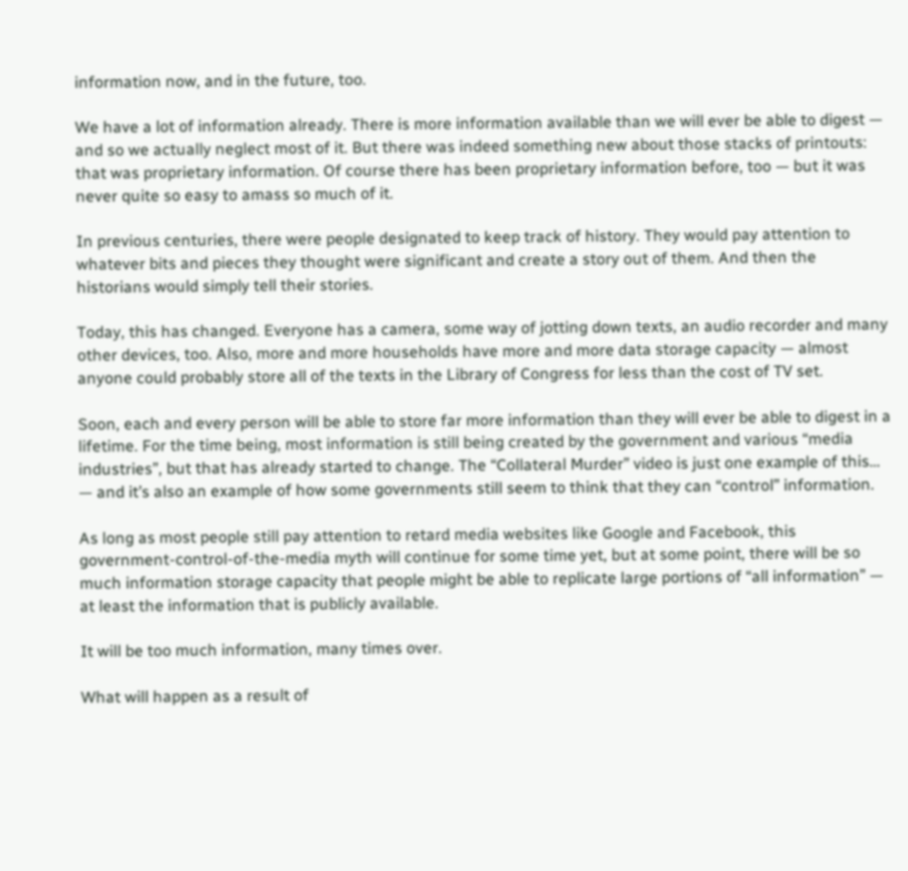information now, and in the future, too.

We have a lot of information already. There is more information available than we will ever be able to digest — and so we actually neglect most of it. But there was indeed something new about those stacks of printouts: that was proprietary information. Of course there has been proprietary information before, too — but it was never quite so easy to amass so much of it.

In previous centuries, there were people designated to keep track of history. They would pay attention to whatever bits and pieces they thought were significant and create a story out of them. And then the historians would simply tell their stories.

Today, this has changed. Everyone has a camera, some way of jotting down texts, an audio recorder and many other devices, too. Also, more and more households have more and more data storage capacity — almost anyone could probably store all of the texts in the Library of Congress for less than the cost of TV set.

Soon, each and every person will be able to store far more information than they will ever be able to digest in a lifetime. For the time being, most information is still being created by the government and various “media industries”, but that has already started to change. The “Collateral Murder” video is just one example of this… — and it’s also an example of how some governments still seem to think that they can “control” information.

As long as most people still pay attention to retard media websites like Google and Facebook, this government-control-of-the-media myth will continue for some time yet, but at some point, there will be so much information storage capacity that people might be able to replicate large portions of “all information” — at least the information that is publicly available.

It will be too much information, many times over.

What will happen as a result of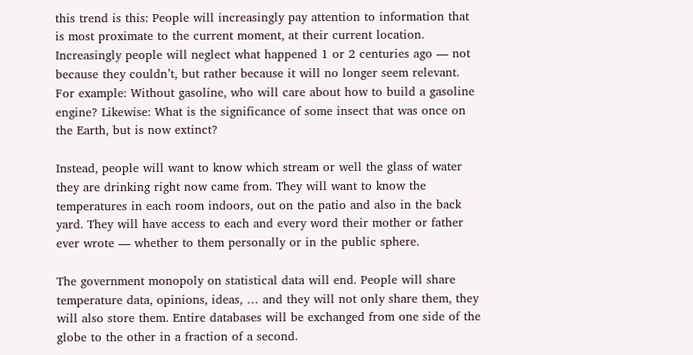this trend is this: People will increasingly pay attention to information that is most proximate to the current moment, at their current location. Increasingly people will neglect what happened 1 or 2 centuries ago — not because they couldn’t, but rather because it will no longer seem relevant. For example: Without gasoline, who will care about how to build a gasoline engine? Likewise: What is the significance of some insect that was once on the Earth, but is now extinct?

Instead, people will want to know which stream or well the glass of water they are drinking right now came from. They will want to know the temperatures in each room indoors, out on the patio and also in the back yard. They will have access to each and every word their mother or father ever wrote — whether to them personally or in the public sphere.

The government monopoly on statistical data will end. People will share temperature data, opinions, ideas, … and they will not only share them, they will also store them. Entire databases will be exchanged from one side of the globe to the other in a fraction of a second.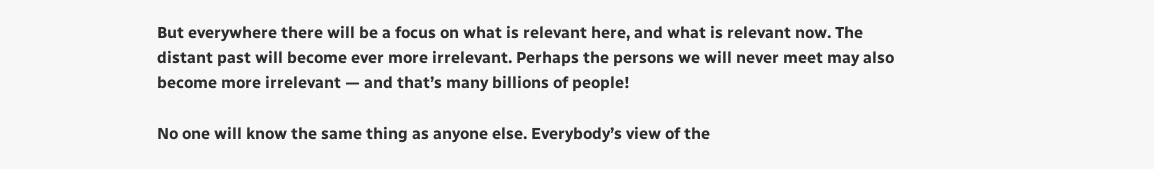But everywhere there will be a focus on what is relevant here, and what is relevant now. The distant past will become ever more irrelevant. Perhaps the persons we will never meet may also become more irrelevant — and that’s many billions of people!

No one will know the same thing as anyone else. Everybody’s view of the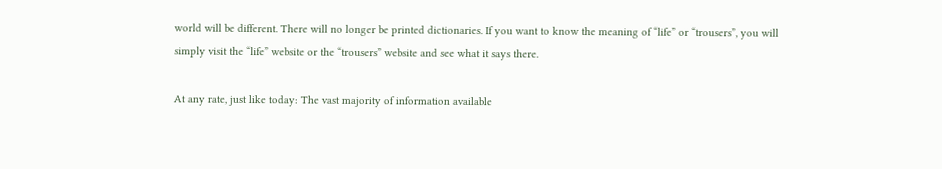world will be different. There will no longer be printed dictionaries. If you want to know the meaning of “life” or “trousers”, you will simply visit the “life” website or the “trousers” website and see what it says there.

At any rate, just like today: The vast majority of information available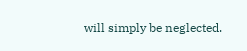will simply be neglected.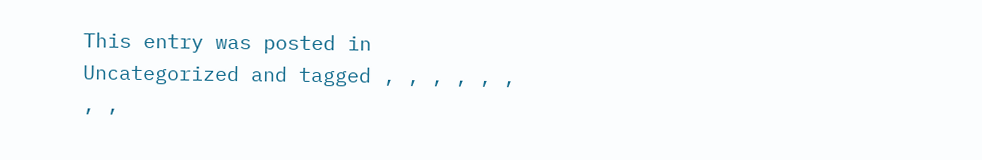This entry was posted in Uncategorized and tagged , , , , , , , ,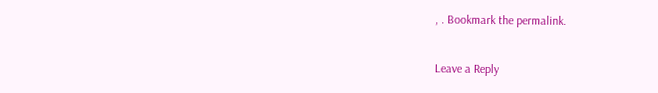, . Bookmark the permalink.

Leave a Reply